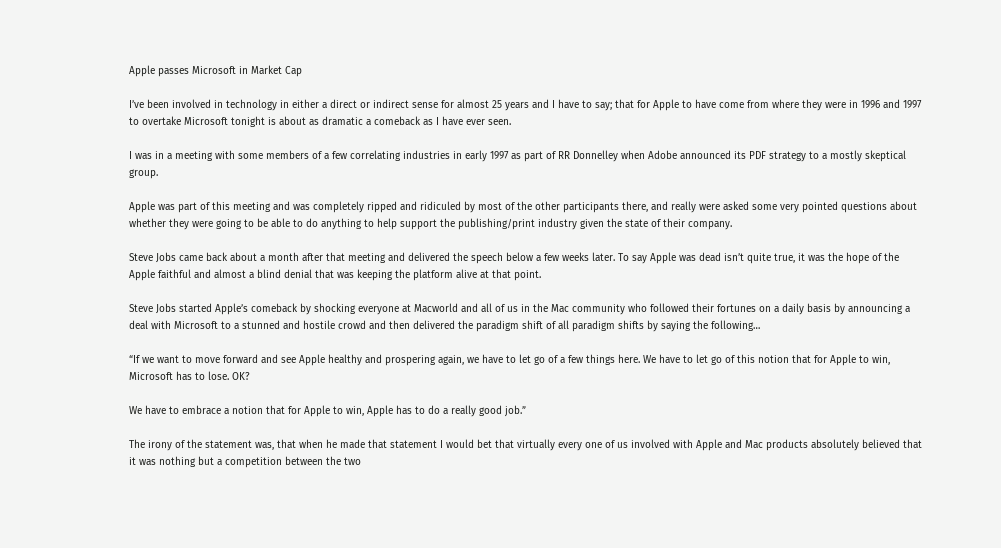Apple passes Microsoft in Market Cap

I’ve been involved in technology in either a direct or indirect sense for almost 25 years and I have to say; that for Apple to have come from where they were in 1996 and 1997 to overtake Microsoft tonight is about as dramatic a comeback as I have ever seen.

I was in a meeting with some members of a few correlating industries in early 1997 as part of RR Donnelley when Adobe announced its PDF strategy to a mostly skeptical group.

Apple was part of this meeting and was completely ripped and ridiculed by most of the other participants there, and really were asked some very pointed questions about whether they were going to be able to do anything to help support the publishing/print industry given the state of their company.

Steve Jobs came back about a month after that meeting and delivered the speech below a few weeks later. To say Apple was dead isn’t quite true, it was the hope of the Apple faithful and almost a blind denial that was keeping the platform alive at that point.

Steve Jobs started Apple’s comeback by shocking everyone at Macworld and all of us in the Mac community who followed their fortunes on a daily basis by announcing a deal with Microsoft to a stunned and hostile crowd and then delivered the paradigm shift of all paradigm shifts by saying the following…

“If we want to move forward and see Apple healthy and prospering again, we have to let go of a few things here. We have to let go of this notion that for Apple to win, Microsoft has to lose. OK?

We have to embrace a notion that for Apple to win, Apple has to do a really good job.”

The irony of the statement was, that when he made that statement I would bet that virtually every one of us involved with Apple and Mac products absolutely believed that it was nothing but a competition between the two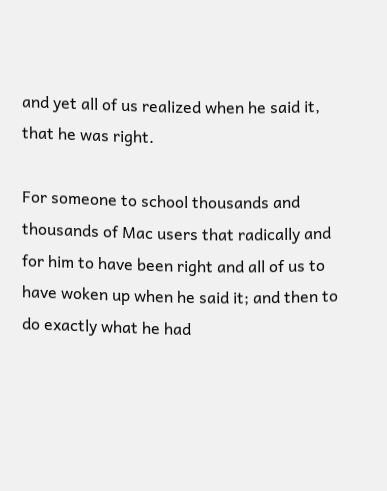and yet all of us realized when he said it, that he was right.

For someone to school thousands and thousands of Mac users that radically and for him to have been right and all of us to have woken up when he said it; and then to do exactly what he had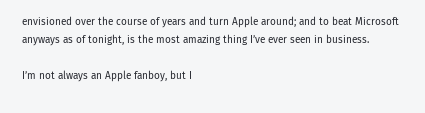envisioned over the course of years and turn Apple around; and to beat Microsoft anyways as of tonight, is the most amazing thing I’ve ever seen in business.

I’m not always an Apple fanboy, but I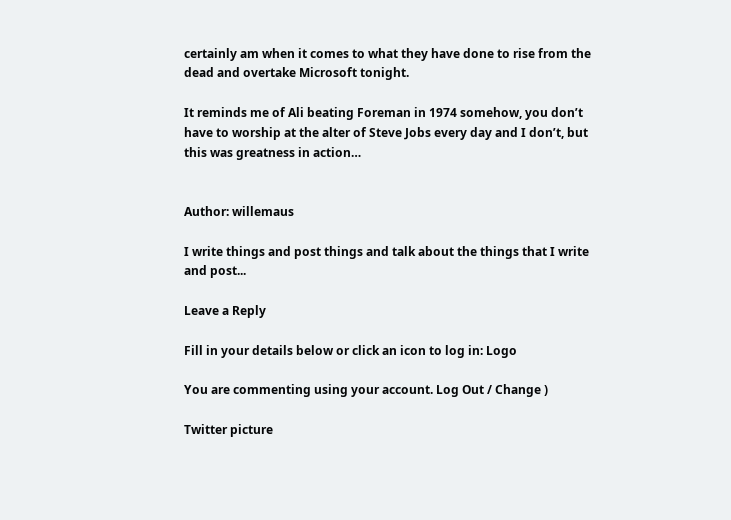certainly am when it comes to what they have done to rise from the dead and overtake Microsoft tonight.

It reminds me of Ali beating Foreman in 1974 somehow, you don’t have to worship at the alter of Steve Jobs every day and I don’t, but this was greatness in action…


Author: willemaus

I write things and post things and talk about the things that I write and post...

Leave a Reply

Fill in your details below or click an icon to log in: Logo

You are commenting using your account. Log Out / Change )

Twitter picture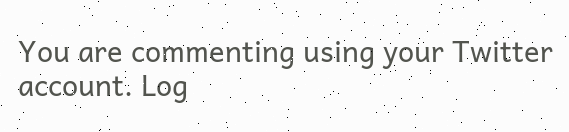You are commenting using your Twitter account. Log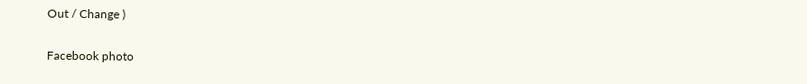Out / Change )

Facebook photo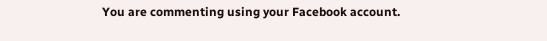You are commenting using your Facebook account.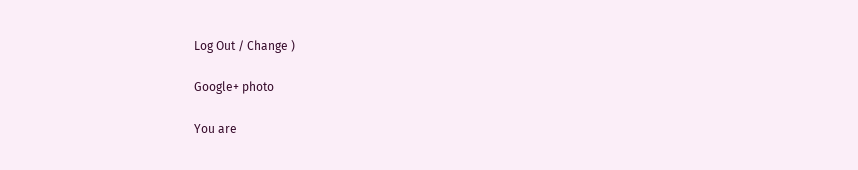Log Out / Change )

Google+ photo

You are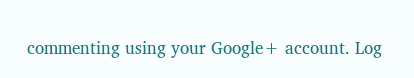commenting using your Google+ account. Log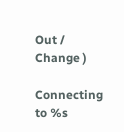Out / Change )

Connecting to %s